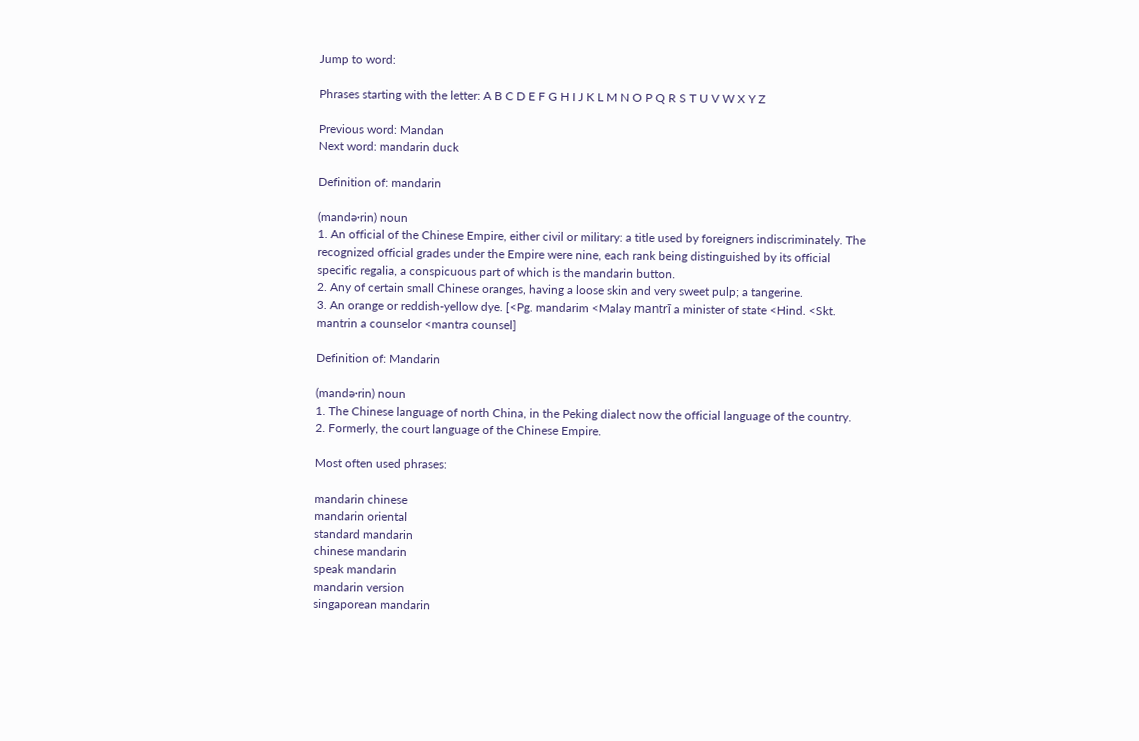Jump to word:

Phrases starting with the letter: A B C D E F G H I J K L M N O P Q R S T U V W X Y Z

Previous word: Mandan
Next word: mandarin duck

Definition of: mandarin

(mandə·rin) noun
1. An official of the Chinese Empire, either civil or military: a title used by foreigners indiscriminately. The recognized official grades under the Empire were nine, each rank being distinguished by its official specific regalia, a conspicuous part of which is the mandarin button.
2. Any of certain small Chinese oranges, having a loose skin and very sweet pulp; a tangerine.
3. An orange or reddish-yellow dye. [<Pg. mandarim <Malay mantrī a minister of state <Hind. <Skt. mantrin a counselor <mantra counsel]

Definition of: Mandarin

(mandə·rin) noun
1. The Chinese language of north China, in the Peking dialect now the official language of the country.
2. Formerly, the court language of the Chinese Empire.

Most often used phrases:

mandarin chinese
mandarin oriental
standard mandarin
chinese mandarin
speak mandarin
mandarin version
singaporean mandarin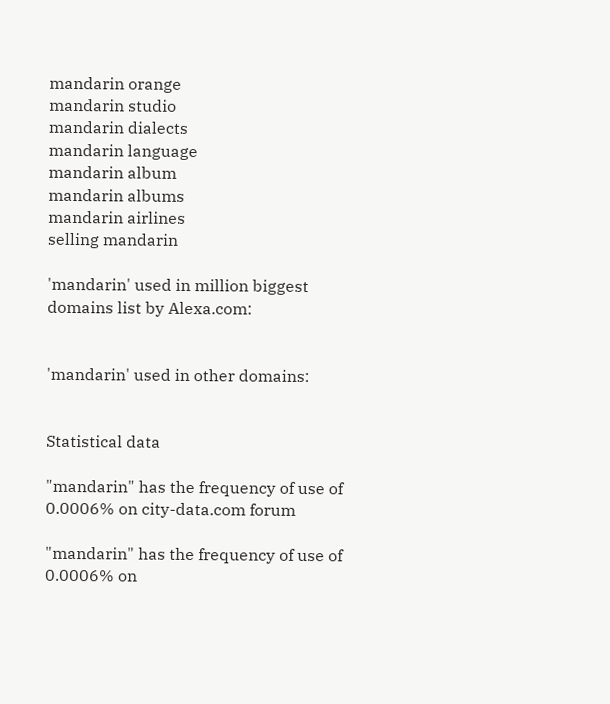mandarin orange
mandarin studio
mandarin dialects
mandarin language
mandarin album
mandarin albums
mandarin airlines
selling mandarin

'mandarin' used in million biggest domains list by Alexa.com:


'mandarin' used in other domains:


Statistical data

"mandarin" has the frequency of use of 0.0006% on city-data.com forum

"mandarin" has the frequency of use of 0.0006% on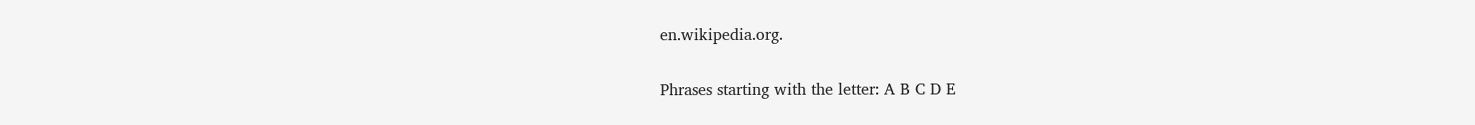en.wikipedia.org.

Phrases starting with the letter: A B C D E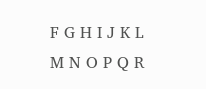F G H I J K L M N O P Q R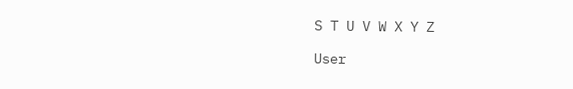S T U V W X Y Z

User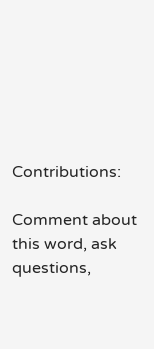Contributions:

Comment about this word, ask questions,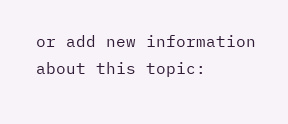or add new information about this topic: